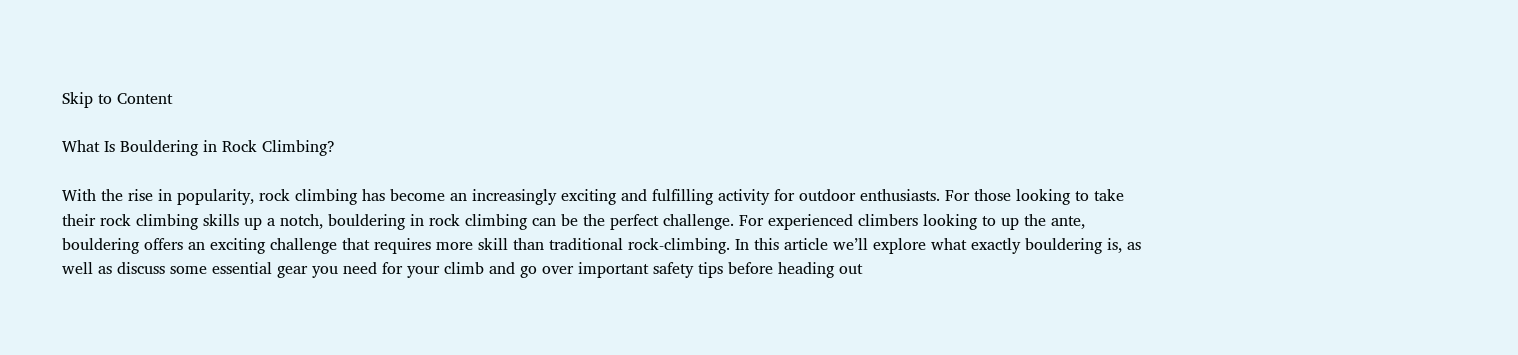Skip to Content

What Is Bouldering in Rock Climbing?

With the rise in popularity, rock climbing has become an increasingly exciting and fulfilling activity for outdoor enthusiasts. For those looking to take their rock climbing skills up a notch, bouldering in rock climbing can be the perfect challenge. For experienced climbers looking to up the ante, bouldering offers an exciting challenge that requires more skill than traditional rock-climbing. In this article we’ll explore what exactly bouldering is, as well as discuss some essential gear you need for your climb and go over important safety tips before heading out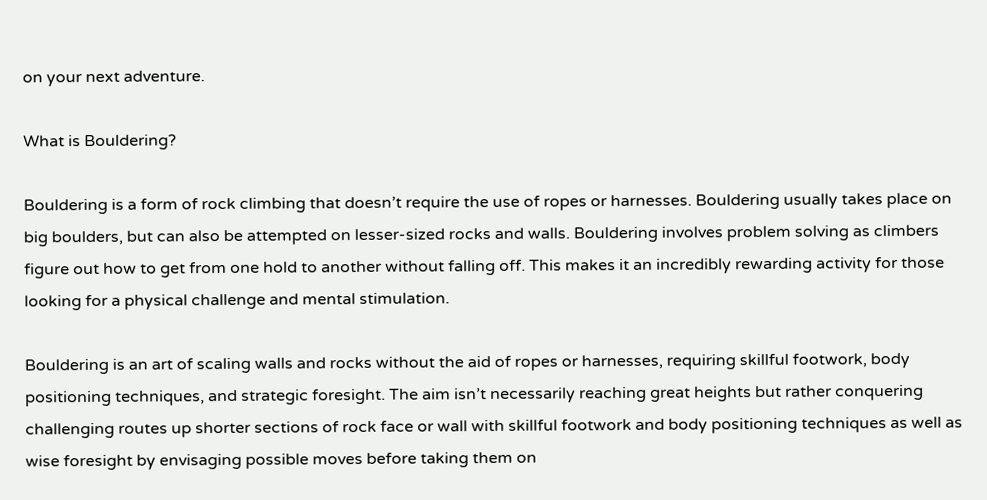on your next adventure.

What is Bouldering?

Bouldering is a form of rock climbing that doesn’t require the use of ropes or harnesses. Bouldering usually takes place on big boulders, but can also be attempted on lesser-sized rocks and walls. Bouldering involves problem solving as climbers figure out how to get from one hold to another without falling off. This makes it an incredibly rewarding activity for those looking for a physical challenge and mental stimulation.

Bouldering is an art of scaling walls and rocks without the aid of ropes or harnesses, requiring skillful footwork, body positioning techniques, and strategic foresight. The aim isn’t necessarily reaching great heights but rather conquering challenging routes up shorter sections of rock face or wall with skillful footwork and body positioning techniques as well as wise foresight by envisaging possible moves before taking them on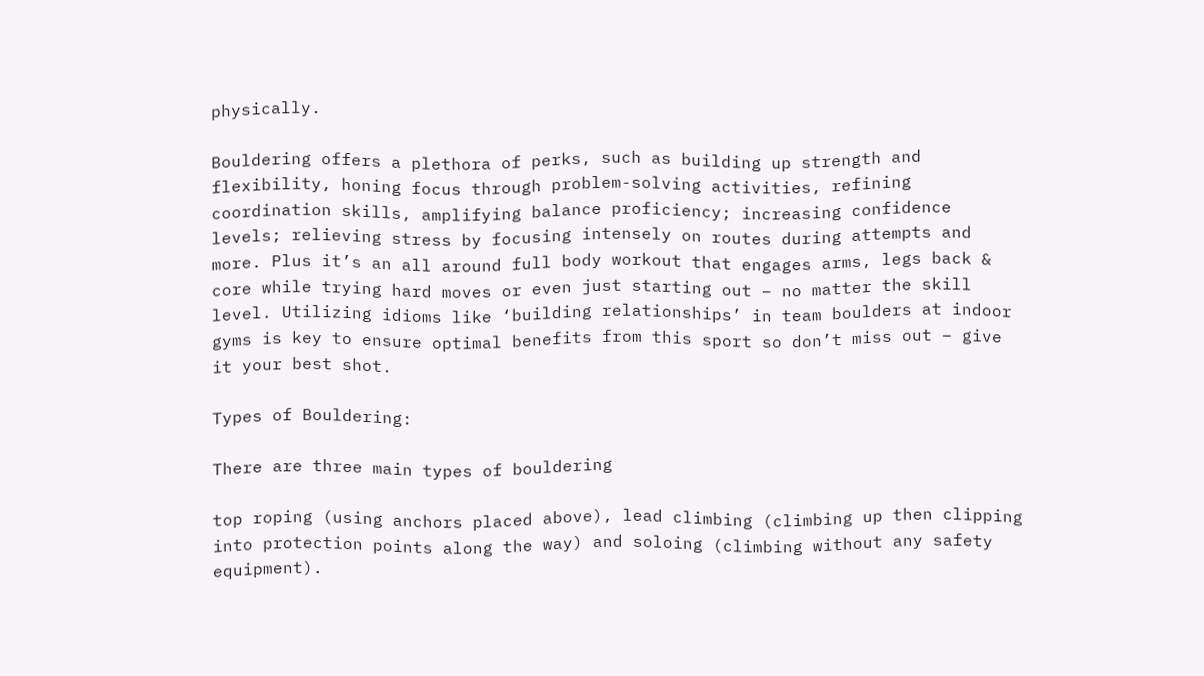physically.

Bouldering offers a plethora of perks, such as building up strength and flexibility, honing focus through problem-solving activities, refining coordination skills, amplifying balance proficiency; increasing confidence levels; relieving stress by focusing intensely on routes during attempts and more. Plus it’s an all around full body workout that engages arms, legs back & core while trying hard moves or even just starting out – no matter the skill level. Utilizing idioms like ‘building relationships’ in team boulders at indoor gyms is key to ensure optimal benefits from this sport so don’t miss out – give it your best shot.

Types of Bouldering:

There are three main types of bouldering

top roping (using anchors placed above), lead climbing (climbing up then clipping into protection points along the way) and soloing (climbing without any safety equipment).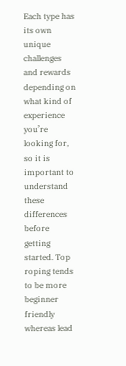Each type has its own unique challenges and rewards depending on what kind of experience you’re looking for, so it is important to understand these differences before getting started. Top roping tends to be more beginner friendly whereas lead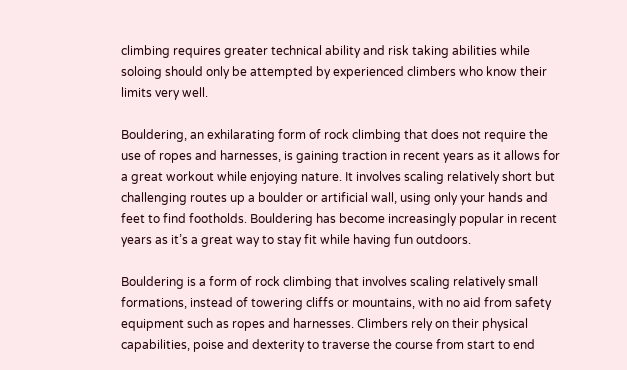climbing requires greater technical ability and risk taking abilities while soloing should only be attempted by experienced climbers who know their limits very well.

Bouldering, an exhilarating form of rock climbing that does not require the use of ropes and harnesses, is gaining traction in recent years as it allows for a great workout while enjoying nature. It involves scaling relatively short but challenging routes up a boulder or artificial wall, using only your hands and feet to find footholds. Bouldering has become increasingly popular in recent years as it’s a great way to stay fit while having fun outdoors.

Bouldering is a form of rock climbing that involves scaling relatively small formations, instead of towering cliffs or mountains, with no aid from safety equipment such as ropes and harnesses. Climbers rely on their physical capabilities, poise and dexterity to traverse the course from start to end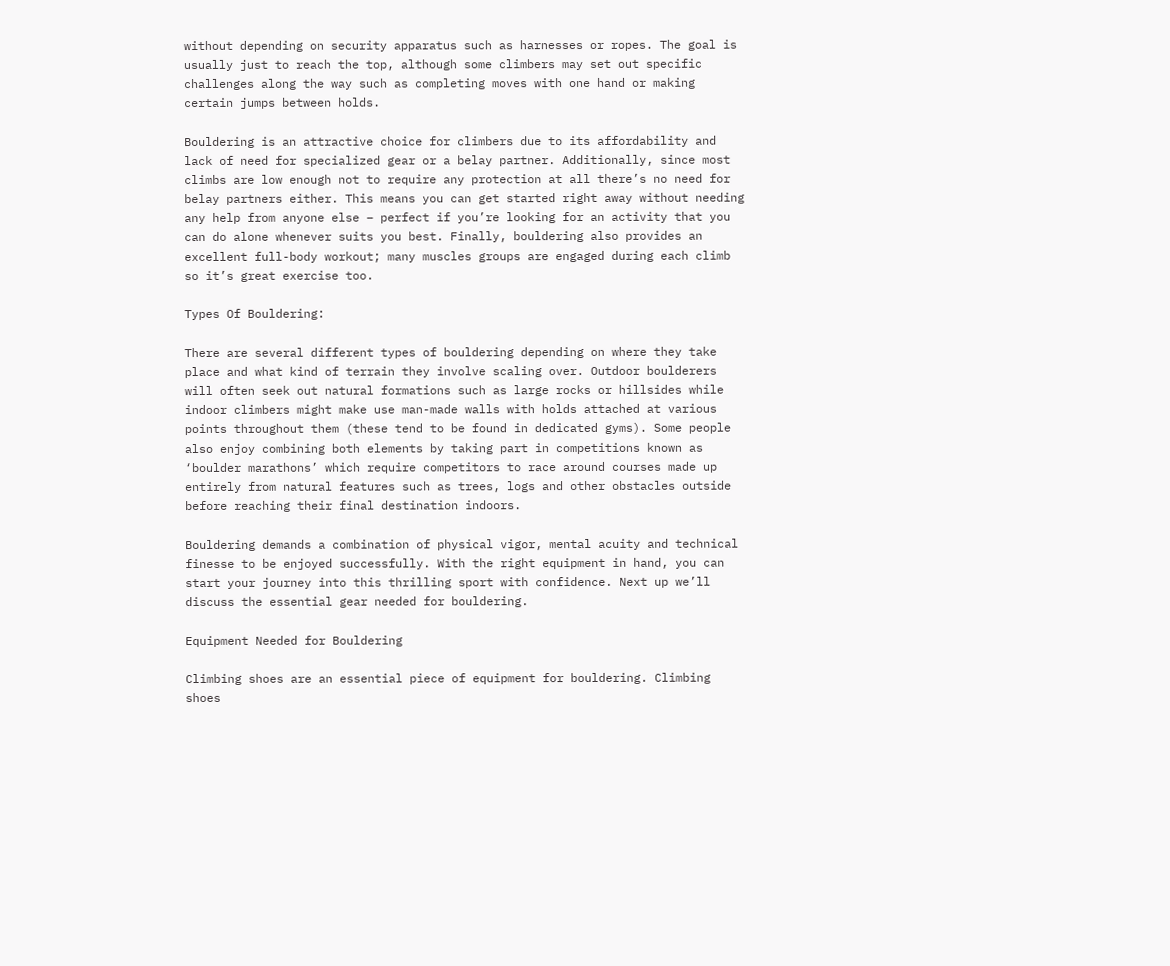without depending on security apparatus such as harnesses or ropes. The goal is usually just to reach the top, although some climbers may set out specific challenges along the way such as completing moves with one hand or making certain jumps between holds.

Bouldering is an attractive choice for climbers due to its affordability and lack of need for specialized gear or a belay partner. Additionally, since most climbs are low enough not to require any protection at all there’s no need for belay partners either. This means you can get started right away without needing any help from anyone else – perfect if you’re looking for an activity that you can do alone whenever suits you best. Finally, bouldering also provides an excellent full-body workout; many muscles groups are engaged during each climb so it’s great exercise too.

Types Of Bouldering:

There are several different types of bouldering depending on where they take place and what kind of terrain they involve scaling over. Outdoor boulderers will often seek out natural formations such as large rocks or hillsides while indoor climbers might make use man-made walls with holds attached at various points throughout them (these tend to be found in dedicated gyms). Some people also enjoy combining both elements by taking part in competitions known as ‘boulder marathons’ which require competitors to race around courses made up entirely from natural features such as trees, logs and other obstacles outside before reaching their final destination indoors.

Bouldering demands a combination of physical vigor, mental acuity and technical finesse to be enjoyed successfully. With the right equipment in hand, you can start your journey into this thrilling sport with confidence. Next up we’ll discuss the essential gear needed for bouldering.

Equipment Needed for Bouldering

Climbing shoes are an essential piece of equipment for bouldering. Climbing shoes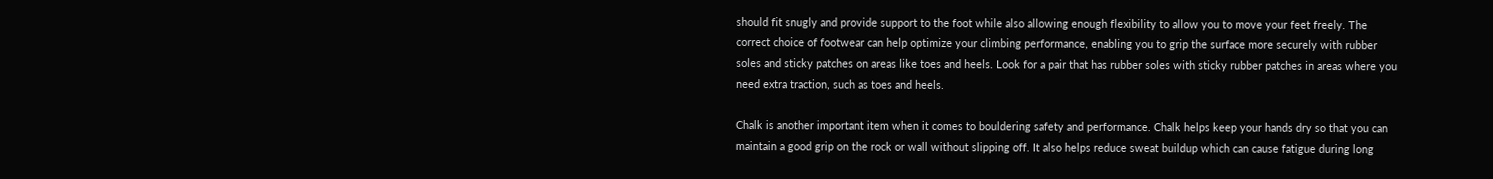should fit snugly and provide support to the foot while also allowing enough flexibility to allow you to move your feet freely. The correct choice of footwear can help optimize your climbing performance, enabling you to grip the surface more securely with rubber soles and sticky patches on areas like toes and heels. Look for a pair that has rubber soles with sticky rubber patches in areas where you need extra traction, such as toes and heels.

Chalk is another important item when it comes to bouldering safety and performance. Chalk helps keep your hands dry so that you can maintain a good grip on the rock or wall without slipping off. It also helps reduce sweat buildup which can cause fatigue during long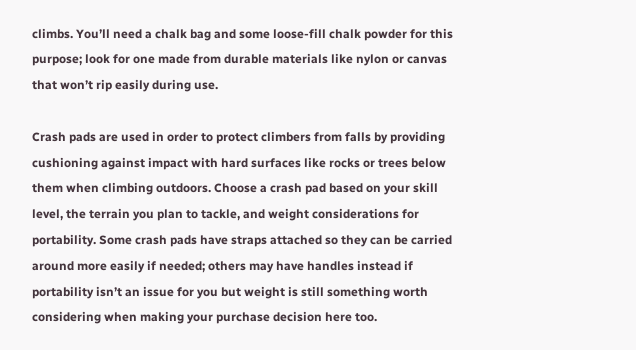climbs. You’ll need a chalk bag and some loose-fill chalk powder for this purpose; look for one made from durable materials like nylon or canvas that won’t rip easily during use.

Crash pads are used in order to protect climbers from falls by providing cushioning against impact with hard surfaces like rocks or trees below them when climbing outdoors. Choose a crash pad based on your skill level, the terrain you plan to tackle, and weight considerations for portability. Some crash pads have straps attached so they can be carried around more easily if needed; others may have handles instead if portability isn’t an issue for you but weight is still something worth considering when making your purchase decision here too.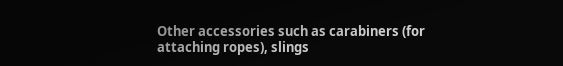Other accessories such as carabiners (for attaching ropes), slings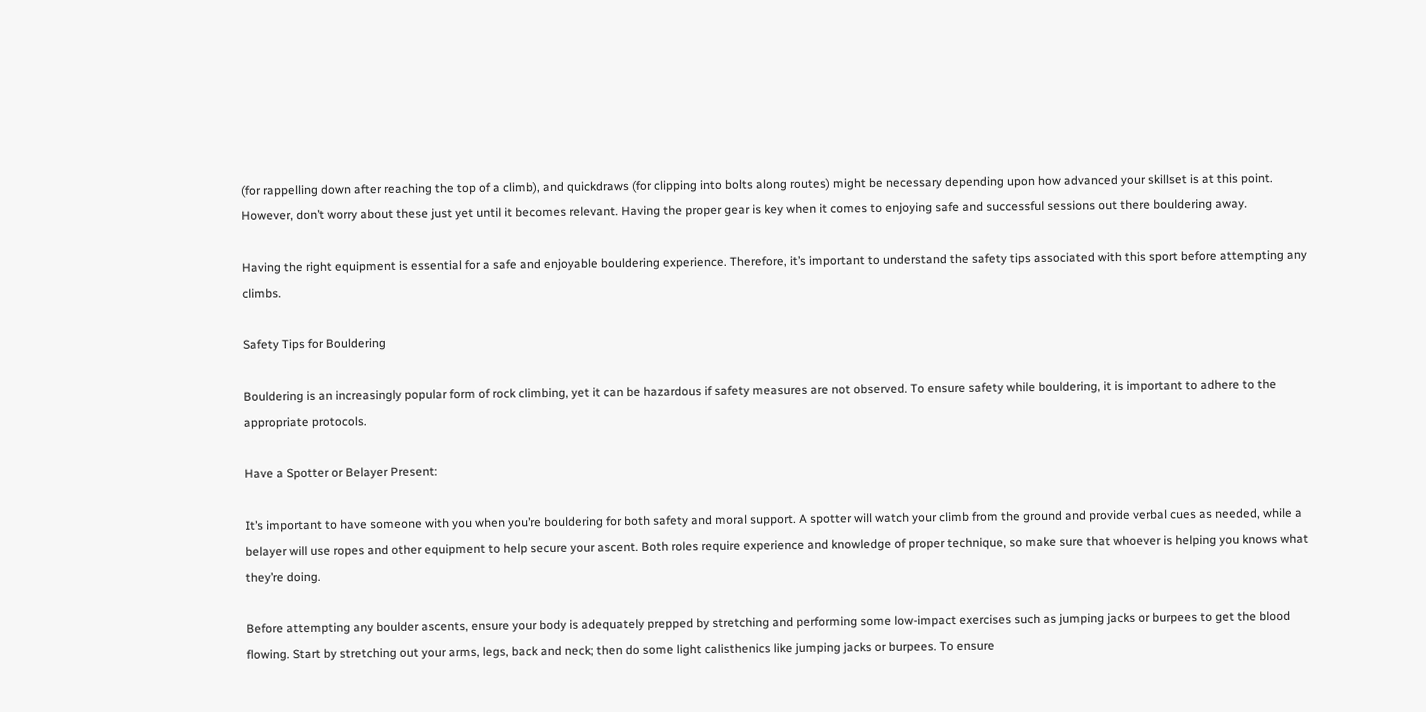(for rappelling down after reaching the top of a climb), and quickdraws (for clipping into bolts along routes) might be necessary depending upon how advanced your skillset is at this point. However, don’t worry about these just yet until it becomes relevant. Having the proper gear is key when it comes to enjoying safe and successful sessions out there bouldering away.

Having the right equipment is essential for a safe and enjoyable bouldering experience. Therefore, it’s important to understand the safety tips associated with this sport before attempting any climbs.

Safety Tips for Bouldering

Bouldering is an increasingly popular form of rock climbing, yet it can be hazardous if safety measures are not observed. To ensure safety while bouldering, it is important to adhere to the appropriate protocols.

Have a Spotter or Belayer Present:

It’s important to have someone with you when you’re bouldering for both safety and moral support. A spotter will watch your climb from the ground and provide verbal cues as needed, while a belayer will use ropes and other equipment to help secure your ascent. Both roles require experience and knowledge of proper technique, so make sure that whoever is helping you knows what they’re doing.

Before attempting any boulder ascents, ensure your body is adequately prepped by stretching and performing some low-impact exercises such as jumping jacks or burpees to get the blood flowing. Start by stretching out your arms, legs, back and neck; then do some light calisthenics like jumping jacks or burpees. To ensure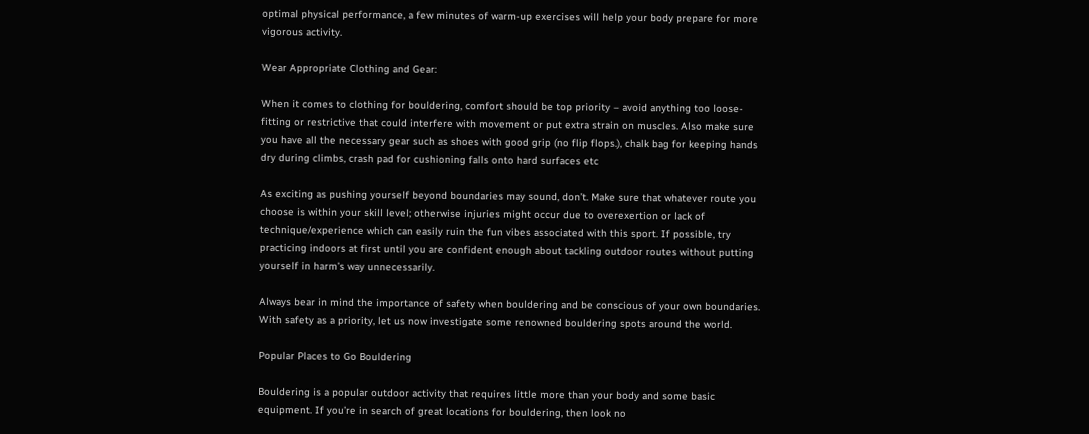optimal physical performance, a few minutes of warm-up exercises will help your body prepare for more vigorous activity.

Wear Appropriate Clothing and Gear:

When it comes to clothing for bouldering, comfort should be top priority – avoid anything too loose-fitting or restrictive that could interfere with movement or put extra strain on muscles. Also make sure you have all the necessary gear such as shoes with good grip (no flip flops.), chalk bag for keeping hands dry during climbs, crash pad for cushioning falls onto hard surfaces etc

As exciting as pushing yourself beyond boundaries may sound, don’t. Make sure that whatever route you choose is within your skill level; otherwise injuries might occur due to overexertion or lack of technique/experience which can easily ruin the fun vibes associated with this sport. If possible, try practicing indoors at first until you are confident enough about tackling outdoor routes without putting yourself in harm’s way unnecessarily.

Always bear in mind the importance of safety when bouldering and be conscious of your own boundaries. With safety as a priority, let us now investigate some renowned bouldering spots around the world.

Popular Places to Go Bouldering

Bouldering is a popular outdoor activity that requires little more than your body and some basic equipment. If you’re in search of great locations for bouldering, then look no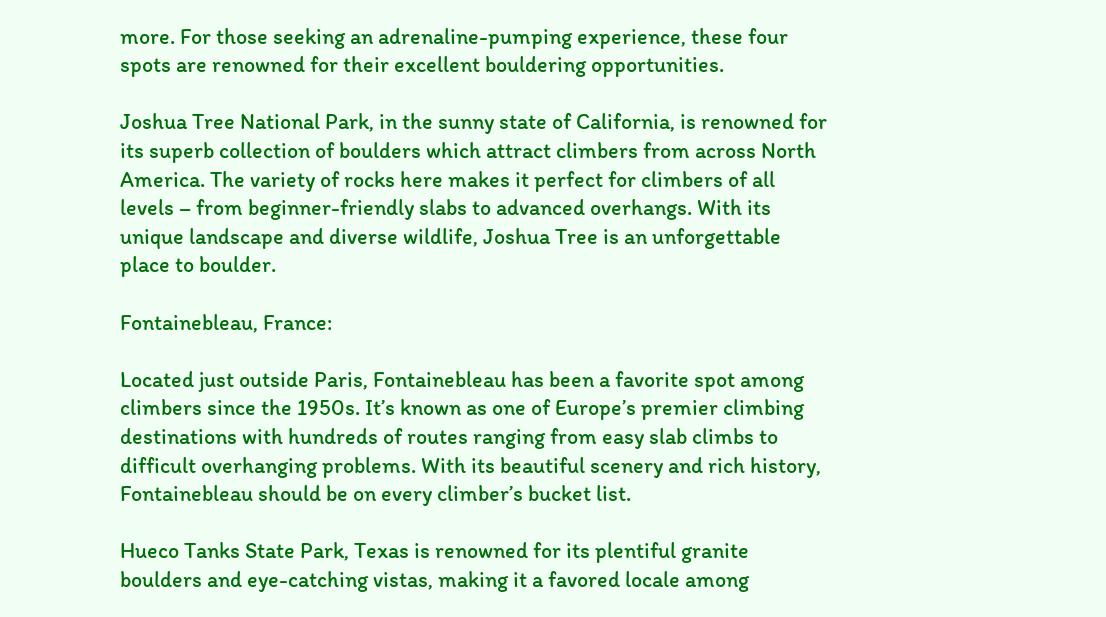more. For those seeking an adrenaline-pumping experience, these four spots are renowned for their excellent bouldering opportunities.

Joshua Tree National Park, in the sunny state of California, is renowned for its superb collection of boulders which attract climbers from across North America. The variety of rocks here makes it perfect for climbers of all levels – from beginner-friendly slabs to advanced overhangs. With its unique landscape and diverse wildlife, Joshua Tree is an unforgettable place to boulder.

Fontainebleau, France:

Located just outside Paris, Fontainebleau has been a favorite spot among climbers since the 1950s. It’s known as one of Europe’s premier climbing destinations with hundreds of routes ranging from easy slab climbs to difficult overhanging problems. With its beautiful scenery and rich history, Fontainebleau should be on every climber’s bucket list.

Hueco Tanks State Park, Texas is renowned for its plentiful granite boulders and eye-catching vistas, making it a favored locale among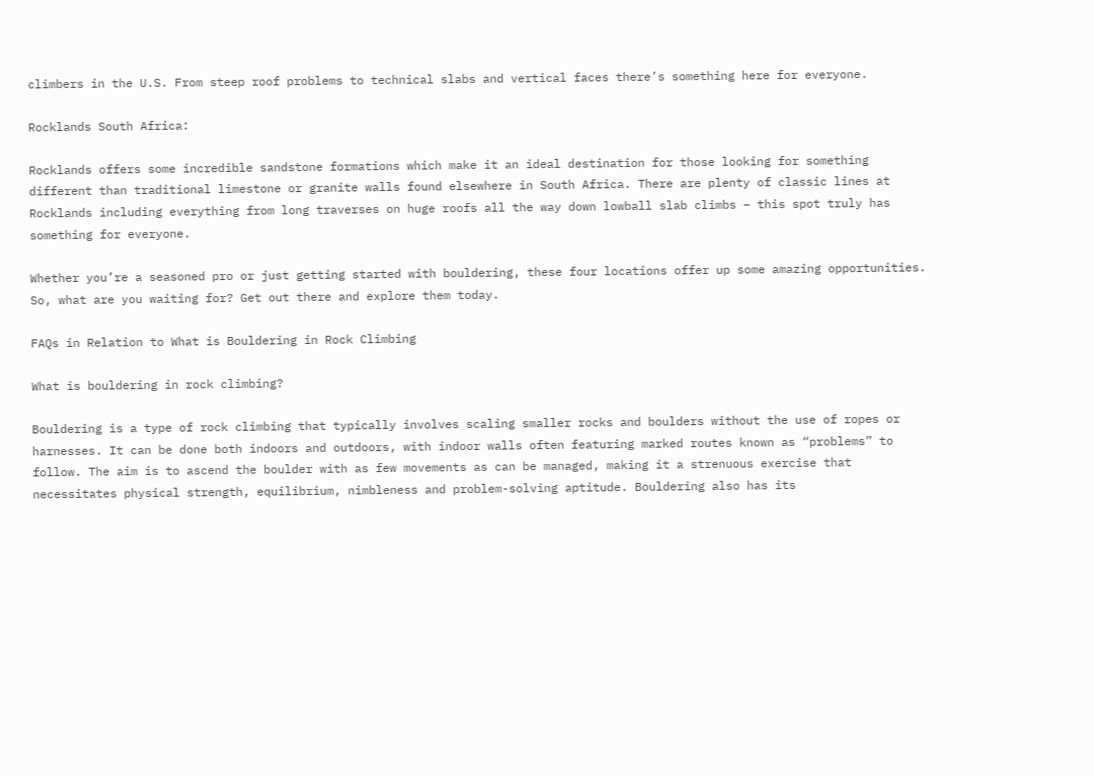climbers in the U.S. From steep roof problems to technical slabs and vertical faces there’s something here for everyone.

Rocklands South Africa:

Rocklands offers some incredible sandstone formations which make it an ideal destination for those looking for something different than traditional limestone or granite walls found elsewhere in South Africa. There are plenty of classic lines at Rocklands including everything from long traverses on huge roofs all the way down lowball slab climbs – this spot truly has something for everyone.

Whether you’re a seasoned pro or just getting started with bouldering, these four locations offer up some amazing opportunities. So, what are you waiting for? Get out there and explore them today.

FAQs in Relation to What is Bouldering in Rock Climbing

What is bouldering in rock climbing?

Bouldering is a type of rock climbing that typically involves scaling smaller rocks and boulders without the use of ropes or harnesses. It can be done both indoors and outdoors, with indoor walls often featuring marked routes known as “problems” to follow. The aim is to ascend the boulder with as few movements as can be managed, making it a strenuous exercise that necessitates physical strength, equilibrium, nimbleness and problem-solving aptitude. Bouldering also has its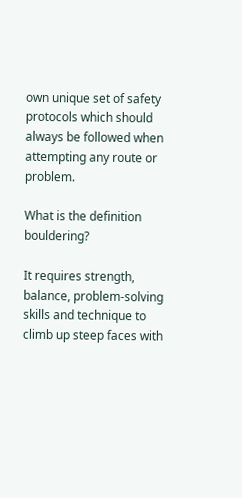own unique set of safety protocols which should always be followed when attempting any route or problem.

What is the definition bouldering?

It requires strength, balance, problem-solving skills and technique to climb up steep faces with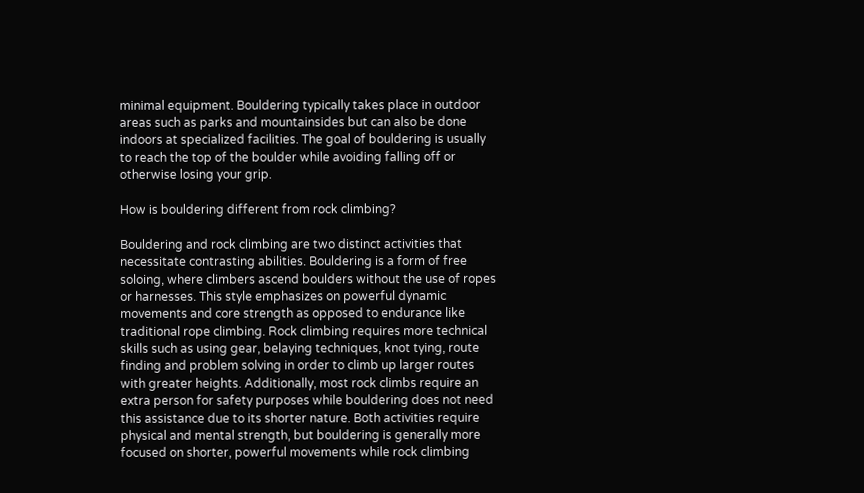minimal equipment. Bouldering typically takes place in outdoor areas such as parks and mountainsides but can also be done indoors at specialized facilities. The goal of bouldering is usually to reach the top of the boulder while avoiding falling off or otherwise losing your grip.

How is bouldering different from rock climbing?

Bouldering and rock climbing are two distinct activities that necessitate contrasting abilities. Bouldering is a form of free soloing, where climbers ascend boulders without the use of ropes or harnesses. This style emphasizes on powerful dynamic movements and core strength as opposed to endurance like traditional rope climbing. Rock climbing requires more technical skills such as using gear, belaying techniques, knot tying, route finding and problem solving in order to climb up larger routes with greater heights. Additionally, most rock climbs require an extra person for safety purposes while bouldering does not need this assistance due to its shorter nature. Both activities require physical and mental strength, but bouldering is generally more focused on shorter, powerful movements while rock climbing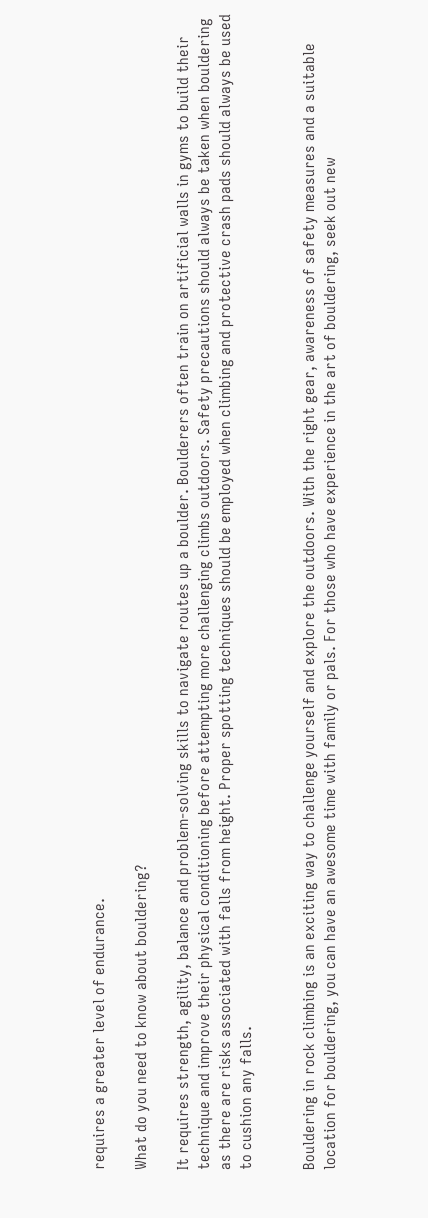requires a greater level of endurance.

What do you need to know about bouldering?

It requires strength, agility, balance and problem-solving skills to navigate routes up a boulder. Boulderers often train on artificial walls in gyms to build their technique and improve their physical conditioning before attempting more challenging climbs outdoors. Safety precautions should always be taken when bouldering as there are risks associated with falls from height. Proper spotting techniques should be employed when climbing and protective crash pads should always be used to cushion any falls.


Bouldering in rock climbing is an exciting way to challenge yourself and explore the outdoors. With the right gear, awareness of safety measures and a suitable location for bouldering, you can have an awesome time with family or pals. For those who have experience in the art of bouldering, seek out new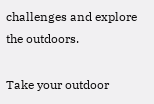challenges and explore the outdoors.

Take your outdoor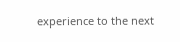experience to the next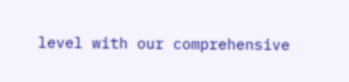level with our comprehensive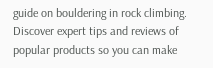guide on bouldering in rock climbing. Discover expert tips and reviews of popular products so you can make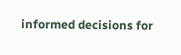informed decisions for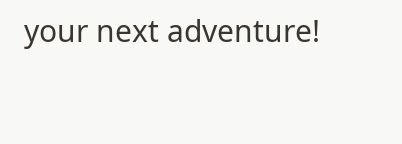your next adventure!